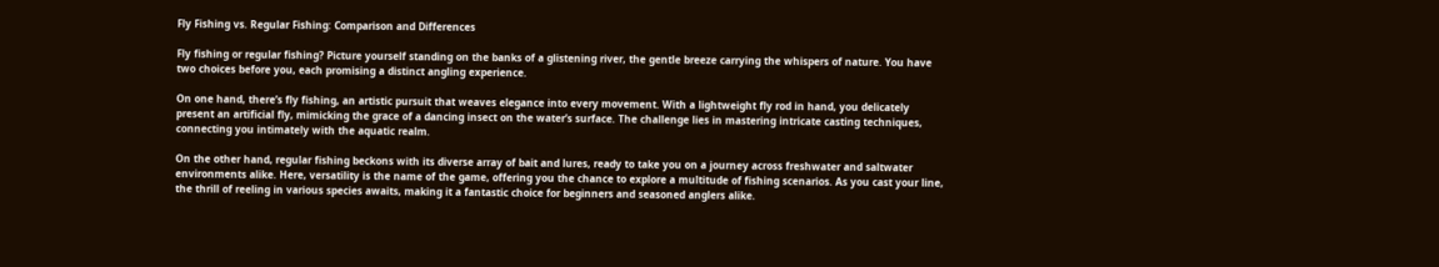Fly Fishing vs. Regular Fishing: Comparison and Differences

Fly fishing or regular fishing? Picture yourself standing on the banks of a glistening river, the gentle breeze carrying the whispers of nature. You have two choices before you, each promising a distinct angling experience.

On one hand, there’s fly fishing, an artistic pursuit that weaves elegance into every movement. With a lightweight fly rod in hand, you delicately present an artificial fly, mimicking the grace of a dancing insect on the water’s surface. The challenge lies in mastering intricate casting techniques, connecting you intimately with the aquatic realm.

On the other hand, regular fishing beckons with its diverse array of bait and lures, ready to take you on a journey across freshwater and saltwater environments alike. Here, versatility is the name of the game, offering you the chance to explore a multitude of fishing scenarios. As you cast your line, the thrill of reeling in various species awaits, making it a fantastic choice for beginners and seasoned anglers alike.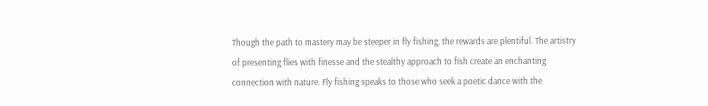Though the path to mastery may be steeper in fly fishing, the rewards are plentiful. The artistry of presenting flies with finesse and the stealthy approach to fish create an enchanting connection with nature. Fly fishing speaks to those who seek a poetic dance with the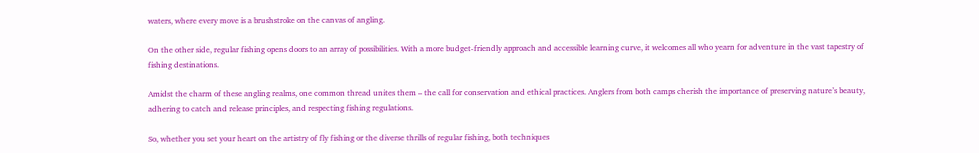waters, where every move is a brushstroke on the canvas of angling.

On the other side, regular fishing opens doors to an array of possibilities. With a more budget-friendly approach and accessible learning curve, it welcomes all who yearn for adventure in the vast tapestry of fishing destinations.

Amidst the charm of these angling realms, one common thread unites them – the call for conservation and ethical practices. Anglers from both camps cherish the importance of preserving nature’s beauty, adhering to catch and release principles, and respecting fishing regulations.

So, whether you set your heart on the artistry of fly fishing or the diverse thrills of regular fishing, both techniques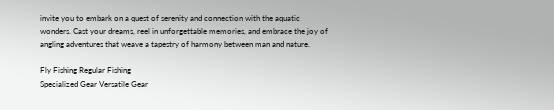invite you to embark on a quest of serenity and connection with the aquatic wonders. Cast your dreams, reel in unforgettable memories, and embrace the joy of angling adventures that weave a tapestry of harmony between man and nature.

Fly Fishing Regular Fishing
Specialized Gear Versatile Gear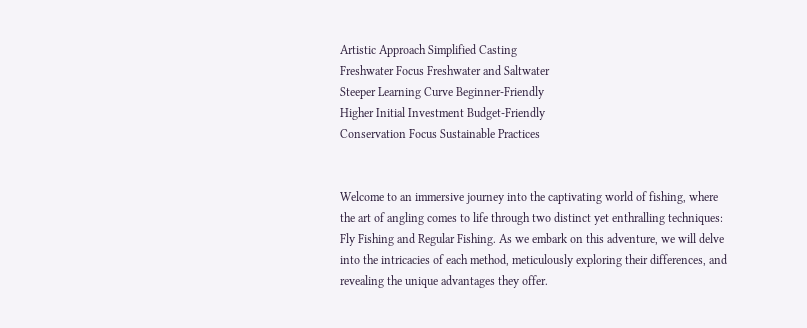Artistic Approach Simplified Casting
Freshwater Focus Freshwater and Saltwater
Steeper Learning Curve Beginner-Friendly
Higher Initial Investment Budget-Friendly
Conservation Focus Sustainable Practices


Welcome to an immersive journey into the captivating world of fishing, where the art of angling comes to life through two distinct yet enthralling techniques: Fly Fishing and Regular Fishing. As we embark on this adventure, we will delve into the intricacies of each method, meticulously exploring their differences, and revealing the unique advantages they offer.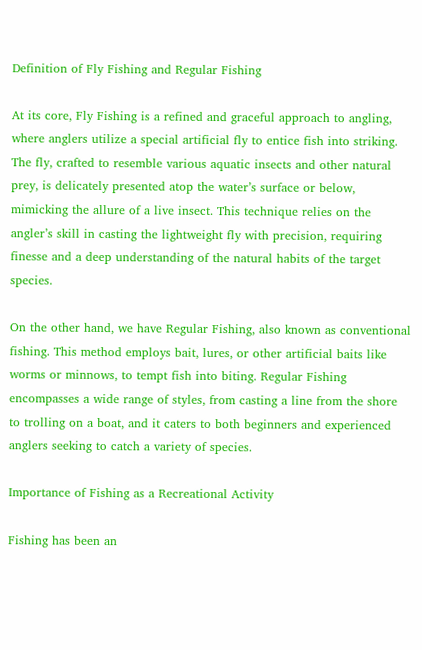Definition of Fly Fishing and Regular Fishing

At its core, Fly Fishing is a refined and graceful approach to angling, where anglers utilize a special artificial fly to entice fish into striking. The fly, crafted to resemble various aquatic insects and other natural prey, is delicately presented atop the water’s surface or below, mimicking the allure of a live insect. This technique relies on the angler’s skill in casting the lightweight fly with precision, requiring finesse and a deep understanding of the natural habits of the target species.

On the other hand, we have Regular Fishing, also known as conventional fishing. This method employs bait, lures, or other artificial baits like worms or minnows, to tempt fish into biting. Regular Fishing encompasses a wide range of styles, from casting a line from the shore to trolling on a boat, and it caters to both beginners and experienced anglers seeking to catch a variety of species.

Importance of Fishing as a Recreational Activity

Fishing has been an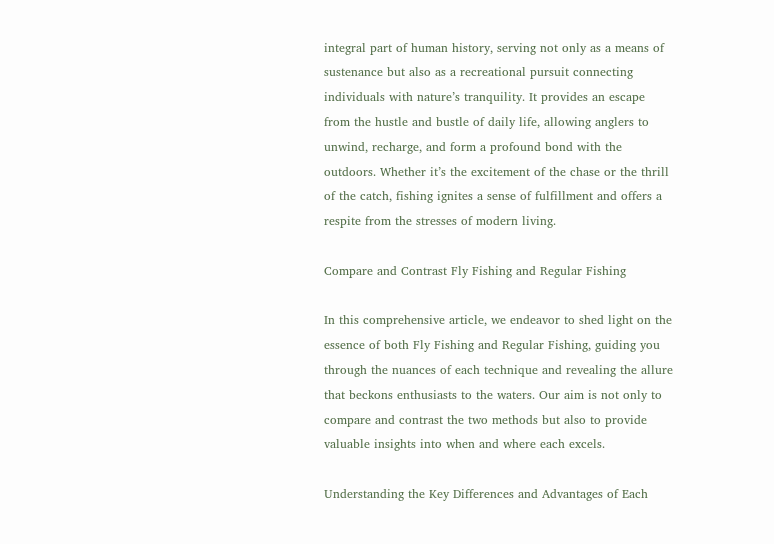integral part of human history, serving not only as a means of sustenance but also as a recreational pursuit connecting individuals with nature’s tranquility. It provides an escape from the hustle and bustle of daily life, allowing anglers to unwind, recharge, and form a profound bond with the outdoors. Whether it’s the excitement of the chase or the thrill of the catch, fishing ignites a sense of fulfillment and offers a respite from the stresses of modern living.

Compare and Contrast Fly Fishing and Regular Fishing

In this comprehensive article, we endeavor to shed light on the essence of both Fly Fishing and Regular Fishing, guiding you through the nuances of each technique and revealing the allure that beckons enthusiasts to the waters. Our aim is not only to compare and contrast the two methods but also to provide valuable insights into when and where each excels.

Understanding the Key Differences and Advantages of Each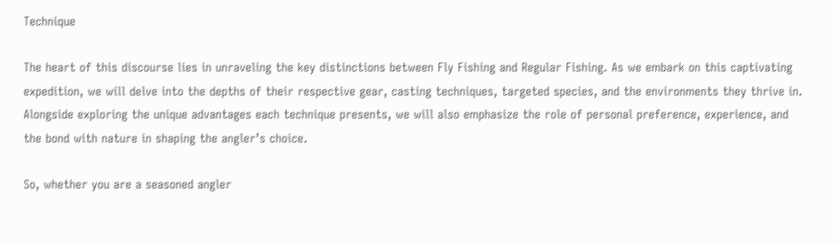Technique

The heart of this discourse lies in unraveling the key distinctions between Fly Fishing and Regular Fishing. As we embark on this captivating expedition, we will delve into the depths of their respective gear, casting techniques, targeted species, and the environments they thrive in. Alongside exploring the unique advantages each technique presents, we will also emphasize the role of personal preference, experience, and the bond with nature in shaping the angler’s choice.

So, whether you are a seasoned angler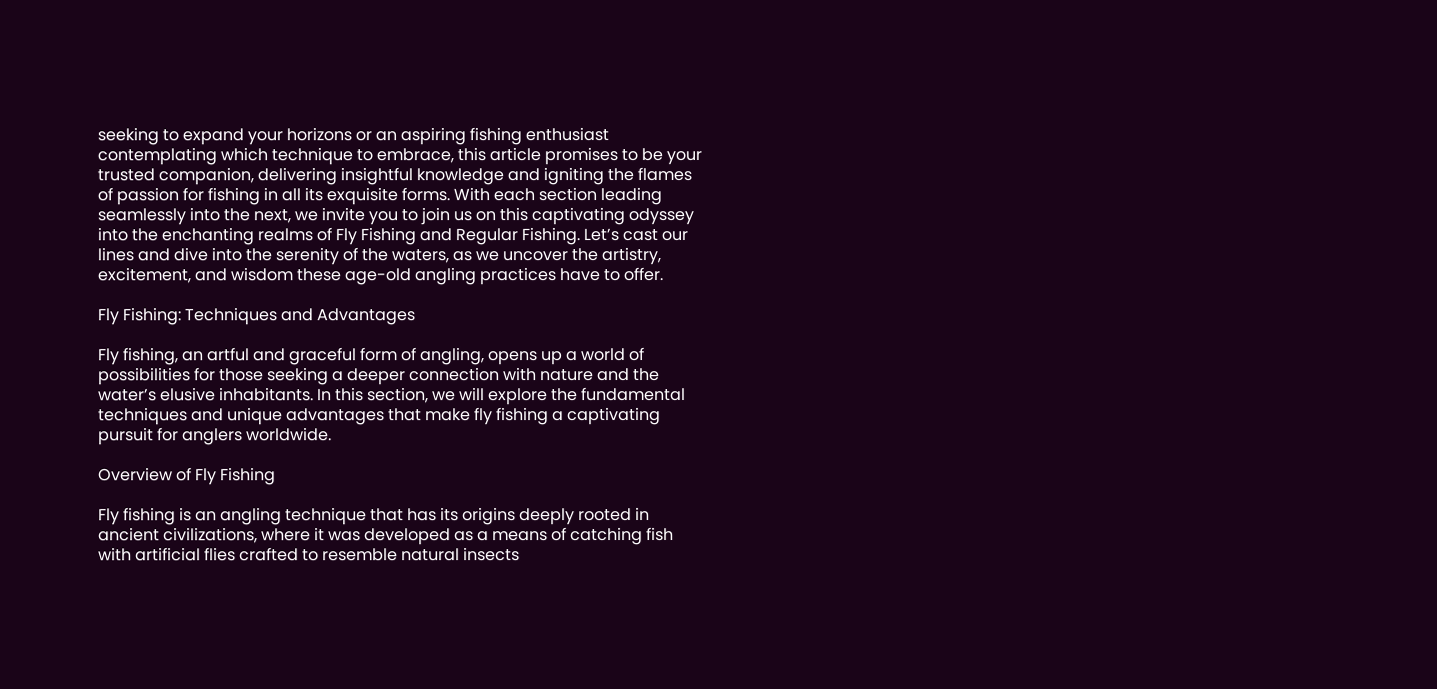seeking to expand your horizons or an aspiring fishing enthusiast contemplating which technique to embrace, this article promises to be your trusted companion, delivering insightful knowledge and igniting the flames of passion for fishing in all its exquisite forms. With each section leading seamlessly into the next, we invite you to join us on this captivating odyssey into the enchanting realms of Fly Fishing and Regular Fishing. Let’s cast our lines and dive into the serenity of the waters, as we uncover the artistry, excitement, and wisdom these age-old angling practices have to offer.

Fly Fishing: Techniques and Advantages

Fly fishing, an artful and graceful form of angling, opens up a world of possibilities for those seeking a deeper connection with nature and the water’s elusive inhabitants. In this section, we will explore the fundamental techniques and unique advantages that make fly fishing a captivating pursuit for anglers worldwide.

Overview of Fly Fishing

Fly fishing is an angling technique that has its origins deeply rooted in ancient civilizations, where it was developed as a means of catching fish with artificial flies crafted to resemble natural insects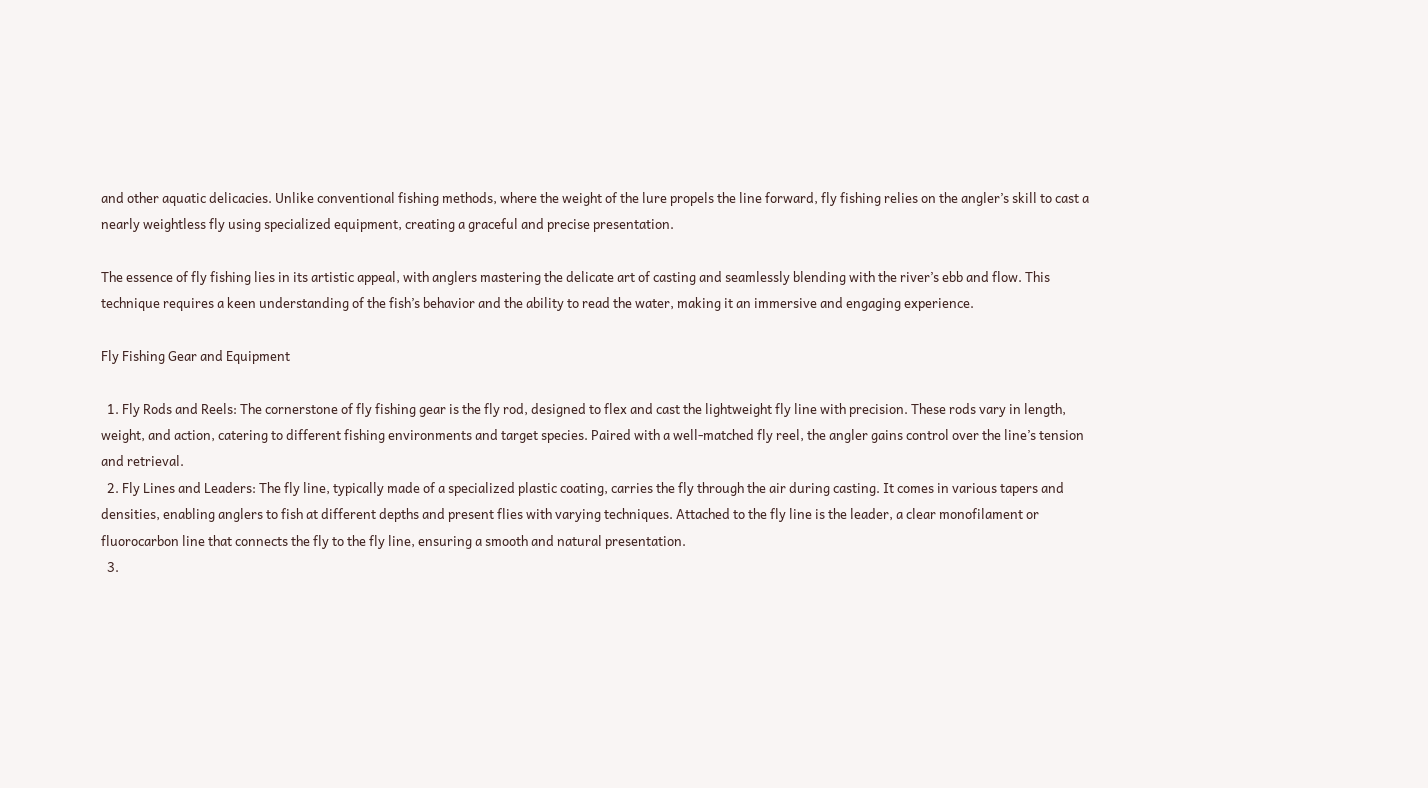and other aquatic delicacies. Unlike conventional fishing methods, where the weight of the lure propels the line forward, fly fishing relies on the angler’s skill to cast a nearly weightless fly using specialized equipment, creating a graceful and precise presentation.

The essence of fly fishing lies in its artistic appeal, with anglers mastering the delicate art of casting and seamlessly blending with the river’s ebb and flow. This technique requires a keen understanding of the fish’s behavior and the ability to read the water, making it an immersive and engaging experience.

Fly Fishing Gear and Equipment

  1. Fly Rods and Reels: The cornerstone of fly fishing gear is the fly rod, designed to flex and cast the lightweight fly line with precision. These rods vary in length, weight, and action, catering to different fishing environments and target species. Paired with a well-matched fly reel, the angler gains control over the line’s tension and retrieval.
  2. Fly Lines and Leaders: The fly line, typically made of a specialized plastic coating, carries the fly through the air during casting. It comes in various tapers and densities, enabling anglers to fish at different depths and present flies with varying techniques. Attached to the fly line is the leader, a clear monofilament or fluorocarbon line that connects the fly to the fly line, ensuring a smooth and natural presentation.
  3.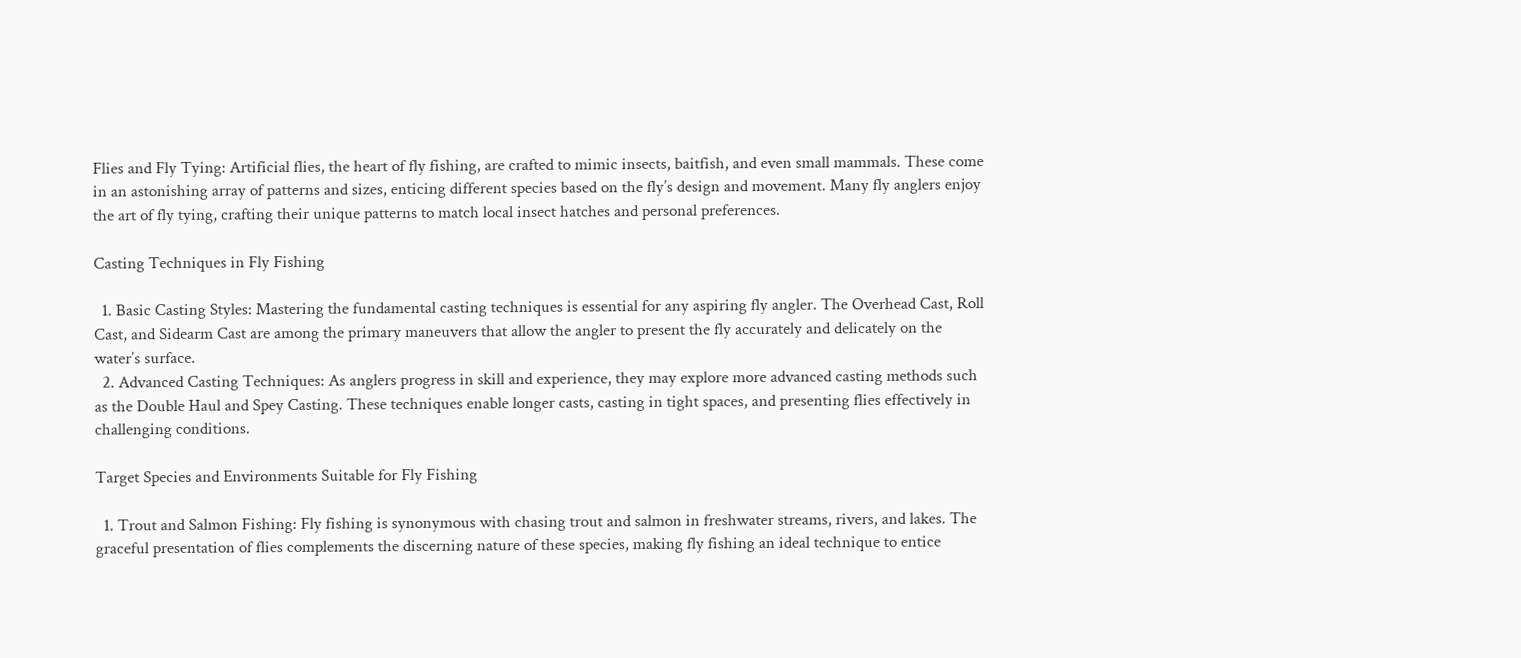Flies and Fly Tying: Artificial flies, the heart of fly fishing, are crafted to mimic insects, baitfish, and even small mammals. These come in an astonishing array of patterns and sizes, enticing different species based on the fly’s design and movement. Many fly anglers enjoy the art of fly tying, crafting their unique patterns to match local insect hatches and personal preferences.

Casting Techniques in Fly Fishing

  1. Basic Casting Styles: Mastering the fundamental casting techniques is essential for any aspiring fly angler. The Overhead Cast, Roll Cast, and Sidearm Cast are among the primary maneuvers that allow the angler to present the fly accurately and delicately on the water’s surface.
  2. Advanced Casting Techniques: As anglers progress in skill and experience, they may explore more advanced casting methods such as the Double Haul and Spey Casting. These techniques enable longer casts, casting in tight spaces, and presenting flies effectively in challenging conditions.

Target Species and Environments Suitable for Fly Fishing

  1. Trout and Salmon Fishing: Fly fishing is synonymous with chasing trout and salmon in freshwater streams, rivers, and lakes. The graceful presentation of flies complements the discerning nature of these species, making fly fishing an ideal technique to entice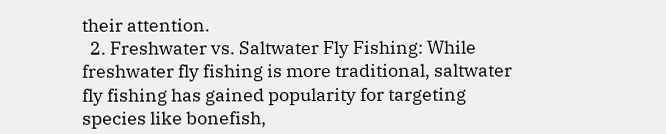their attention.
  2. Freshwater vs. Saltwater Fly Fishing: While freshwater fly fishing is more traditional, saltwater fly fishing has gained popularity for targeting species like bonefish,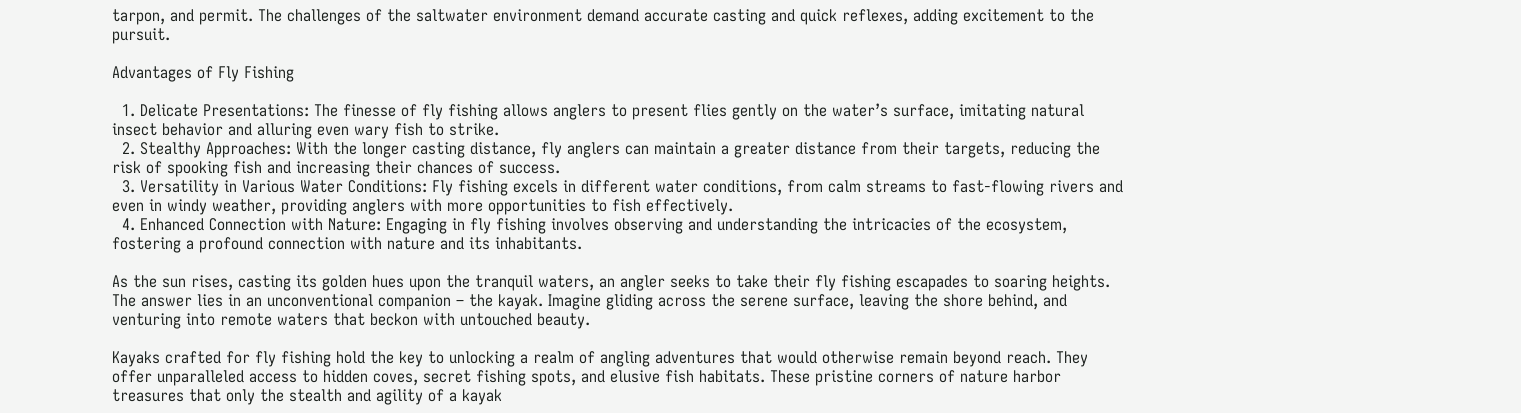tarpon, and permit. The challenges of the saltwater environment demand accurate casting and quick reflexes, adding excitement to the pursuit.

Advantages of Fly Fishing

  1. Delicate Presentations: The finesse of fly fishing allows anglers to present flies gently on the water’s surface, imitating natural insect behavior and alluring even wary fish to strike.
  2. Stealthy Approaches: With the longer casting distance, fly anglers can maintain a greater distance from their targets, reducing the risk of spooking fish and increasing their chances of success.
  3. Versatility in Various Water Conditions: Fly fishing excels in different water conditions, from calm streams to fast-flowing rivers and even in windy weather, providing anglers with more opportunities to fish effectively.
  4. Enhanced Connection with Nature: Engaging in fly fishing involves observing and understanding the intricacies of the ecosystem, fostering a profound connection with nature and its inhabitants.

As the sun rises, casting its golden hues upon the tranquil waters, an angler seeks to take their fly fishing escapades to soaring heights. The answer lies in an unconventional companion – the kayak. Imagine gliding across the serene surface, leaving the shore behind, and venturing into remote waters that beckon with untouched beauty.

Kayaks crafted for fly fishing hold the key to unlocking a realm of angling adventures that would otherwise remain beyond reach. They offer unparalleled access to hidden coves, secret fishing spots, and elusive fish habitats. These pristine corners of nature harbor treasures that only the stealth and agility of a kayak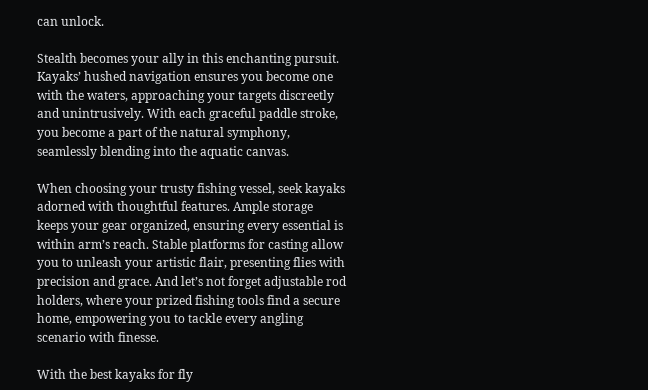can unlock.

Stealth becomes your ally in this enchanting pursuit. Kayaks’ hushed navigation ensures you become one with the waters, approaching your targets discreetly and unintrusively. With each graceful paddle stroke, you become a part of the natural symphony, seamlessly blending into the aquatic canvas.

When choosing your trusty fishing vessel, seek kayaks adorned with thoughtful features. Ample storage keeps your gear organized, ensuring every essential is within arm’s reach. Stable platforms for casting allow you to unleash your artistic flair, presenting flies with precision and grace. And let’s not forget adjustable rod holders, where your prized fishing tools find a secure home, empowering you to tackle every angling scenario with finesse.

With the best kayaks for fly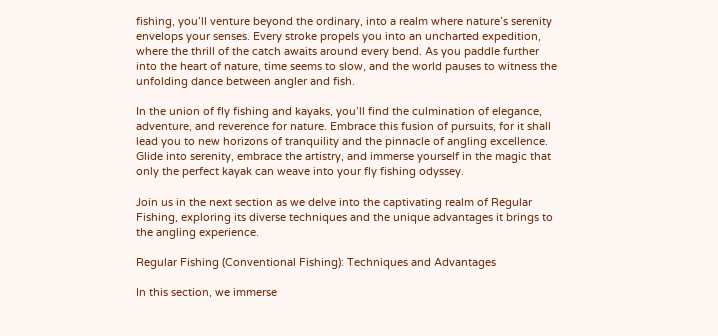fishing, you’ll venture beyond the ordinary, into a realm where nature’s serenity envelops your senses. Every stroke propels you into an uncharted expedition, where the thrill of the catch awaits around every bend. As you paddle further into the heart of nature, time seems to slow, and the world pauses to witness the unfolding dance between angler and fish.

In the union of fly fishing and kayaks, you’ll find the culmination of elegance, adventure, and reverence for nature. Embrace this fusion of pursuits, for it shall lead you to new horizons of tranquility and the pinnacle of angling excellence. Glide into serenity, embrace the artistry, and immerse yourself in the magic that only the perfect kayak can weave into your fly fishing odyssey.

Join us in the next section as we delve into the captivating realm of Regular Fishing, exploring its diverse techniques and the unique advantages it brings to the angling experience.

Regular Fishing (Conventional Fishing): Techniques and Advantages

In this section, we immerse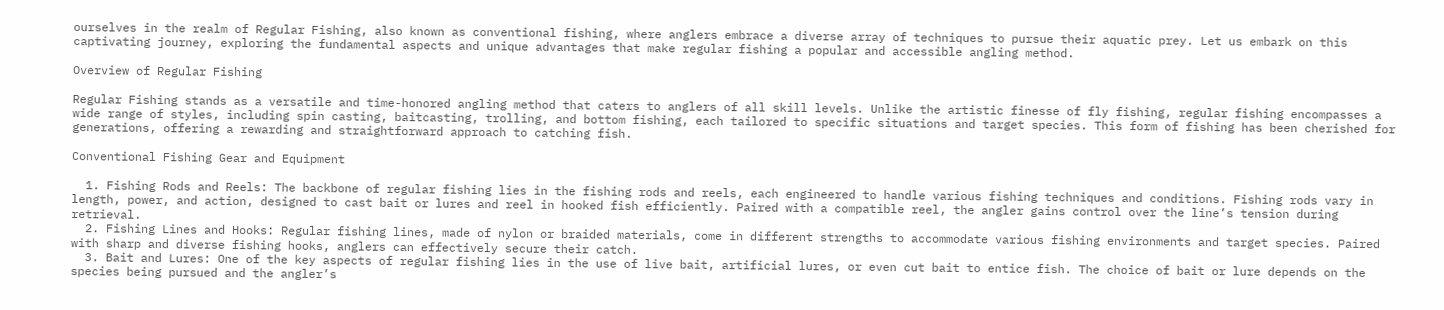ourselves in the realm of Regular Fishing, also known as conventional fishing, where anglers embrace a diverse array of techniques to pursue their aquatic prey. Let us embark on this captivating journey, exploring the fundamental aspects and unique advantages that make regular fishing a popular and accessible angling method.

Overview of Regular Fishing

Regular Fishing stands as a versatile and time-honored angling method that caters to anglers of all skill levels. Unlike the artistic finesse of fly fishing, regular fishing encompasses a wide range of styles, including spin casting, baitcasting, trolling, and bottom fishing, each tailored to specific situations and target species. This form of fishing has been cherished for generations, offering a rewarding and straightforward approach to catching fish.

Conventional Fishing Gear and Equipment

  1. Fishing Rods and Reels: The backbone of regular fishing lies in the fishing rods and reels, each engineered to handle various fishing techniques and conditions. Fishing rods vary in length, power, and action, designed to cast bait or lures and reel in hooked fish efficiently. Paired with a compatible reel, the angler gains control over the line’s tension during retrieval.
  2. Fishing Lines and Hooks: Regular fishing lines, made of nylon or braided materials, come in different strengths to accommodate various fishing environments and target species. Paired with sharp and diverse fishing hooks, anglers can effectively secure their catch.
  3. Bait and Lures: One of the key aspects of regular fishing lies in the use of live bait, artificial lures, or even cut bait to entice fish. The choice of bait or lure depends on the species being pursued and the angler’s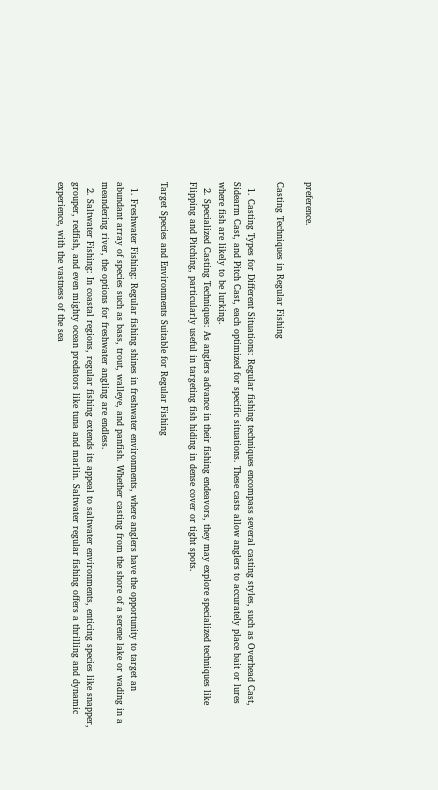preference.

Casting Techniques in Regular Fishing

  1. Casting Types for Different Situations: Regular fishing techniques encompass several casting styles, such as Overhead Cast, Sidearm Cast, and Pitch Cast, each optimized for specific situations. These casts allow anglers to accurately place bait or lures where fish are likely to be lurking.
  2. Specialized Casting Techniques: As anglers advance in their fishing endeavors, they may explore specialized techniques like Flipping and Pitching, particularly useful in targeting fish hiding in dense cover or tight spots.

Target Species and Environments Suitable for Regular Fishing

  1. Freshwater Fishing: Regular fishing shines in freshwater environments, where anglers have the opportunity to target an abundant array of species such as bass, trout, walleye, and panfish. Whether casting from the shore of a serene lake or wading in a meandering river, the options for freshwater angling are endless.
  2. Saltwater Fishing: In coastal regions, regular fishing extends its appeal to saltwater environments, enticing species like snapper, grouper, redfish, and even mighty ocean predators like tuna and marlin. Saltwater regular fishing offers a thrilling and dynamic experience, with the vastness of the sea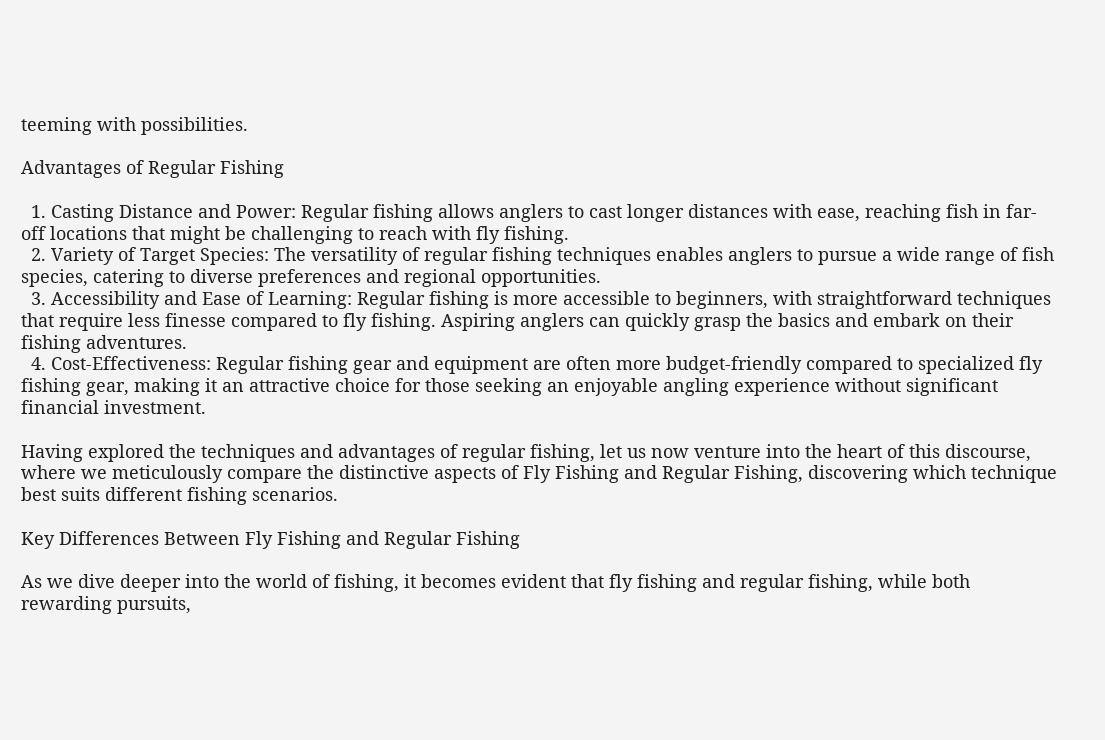teeming with possibilities.

Advantages of Regular Fishing

  1. Casting Distance and Power: Regular fishing allows anglers to cast longer distances with ease, reaching fish in far-off locations that might be challenging to reach with fly fishing.
  2. Variety of Target Species: The versatility of regular fishing techniques enables anglers to pursue a wide range of fish species, catering to diverse preferences and regional opportunities.
  3. Accessibility and Ease of Learning: Regular fishing is more accessible to beginners, with straightforward techniques that require less finesse compared to fly fishing. Aspiring anglers can quickly grasp the basics and embark on their fishing adventures.
  4. Cost-Effectiveness: Regular fishing gear and equipment are often more budget-friendly compared to specialized fly fishing gear, making it an attractive choice for those seeking an enjoyable angling experience without significant financial investment.

Having explored the techniques and advantages of regular fishing, let us now venture into the heart of this discourse, where we meticulously compare the distinctive aspects of Fly Fishing and Regular Fishing, discovering which technique best suits different fishing scenarios.

Key Differences Between Fly Fishing and Regular Fishing

As we dive deeper into the world of fishing, it becomes evident that fly fishing and regular fishing, while both rewarding pursuits,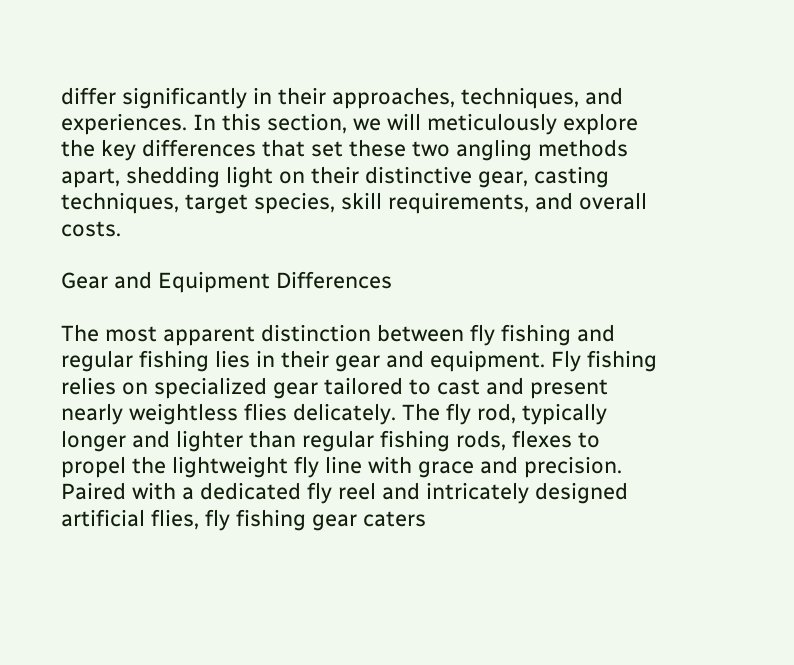differ significantly in their approaches, techniques, and experiences. In this section, we will meticulously explore the key differences that set these two angling methods apart, shedding light on their distinctive gear, casting techniques, target species, skill requirements, and overall costs.

Gear and Equipment Differences

The most apparent distinction between fly fishing and regular fishing lies in their gear and equipment. Fly fishing relies on specialized gear tailored to cast and present nearly weightless flies delicately. The fly rod, typically longer and lighter than regular fishing rods, flexes to propel the lightweight fly line with grace and precision. Paired with a dedicated fly reel and intricately designed artificial flies, fly fishing gear caters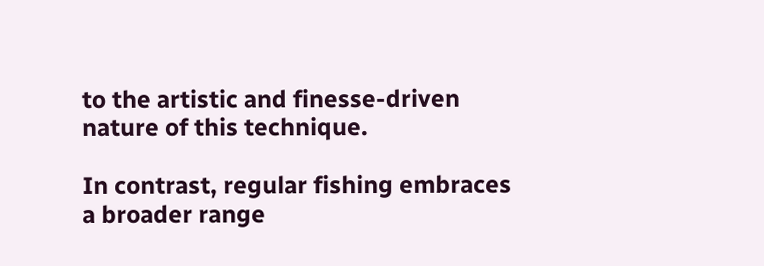to the artistic and finesse-driven nature of this technique.

In contrast, regular fishing embraces a broader range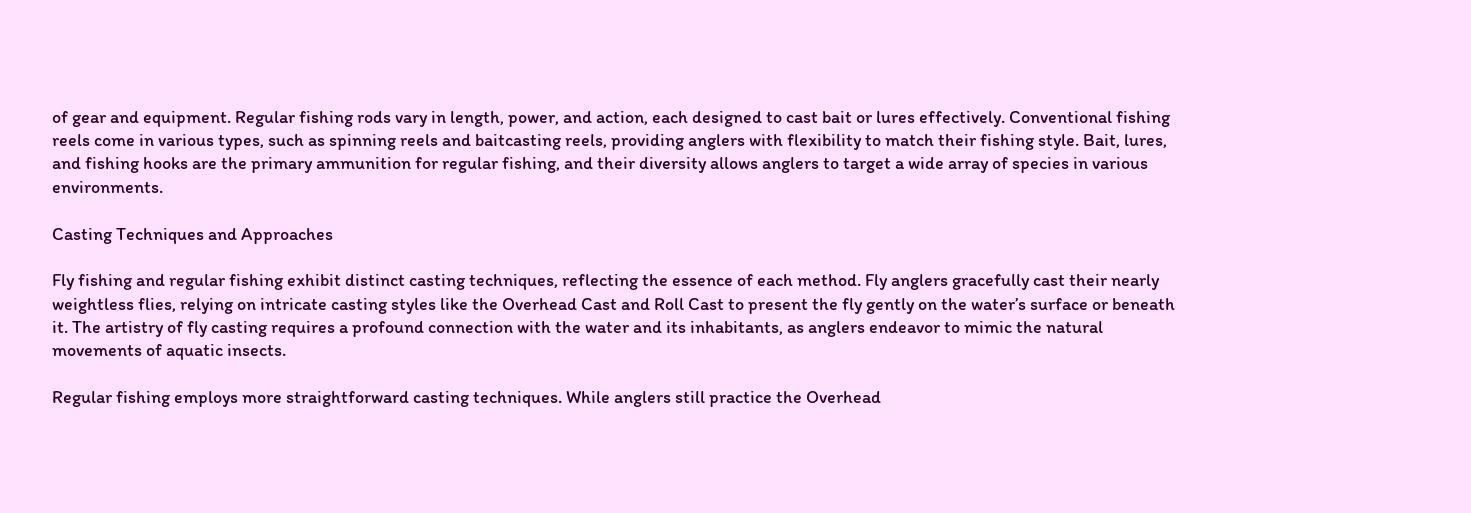of gear and equipment. Regular fishing rods vary in length, power, and action, each designed to cast bait or lures effectively. Conventional fishing reels come in various types, such as spinning reels and baitcasting reels, providing anglers with flexibility to match their fishing style. Bait, lures, and fishing hooks are the primary ammunition for regular fishing, and their diversity allows anglers to target a wide array of species in various environments.

Casting Techniques and Approaches

Fly fishing and regular fishing exhibit distinct casting techniques, reflecting the essence of each method. Fly anglers gracefully cast their nearly weightless flies, relying on intricate casting styles like the Overhead Cast and Roll Cast to present the fly gently on the water’s surface or beneath it. The artistry of fly casting requires a profound connection with the water and its inhabitants, as anglers endeavor to mimic the natural movements of aquatic insects.

Regular fishing employs more straightforward casting techniques. While anglers still practice the Overhead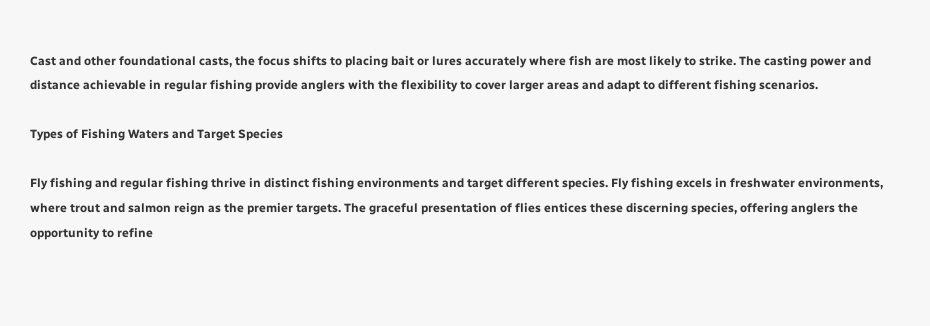Cast and other foundational casts, the focus shifts to placing bait or lures accurately where fish are most likely to strike. The casting power and distance achievable in regular fishing provide anglers with the flexibility to cover larger areas and adapt to different fishing scenarios.

Types of Fishing Waters and Target Species

Fly fishing and regular fishing thrive in distinct fishing environments and target different species. Fly fishing excels in freshwater environments, where trout and salmon reign as the premier targets. The graceful presentation of flies entices these discerning species, offering anglers the opportunity to refine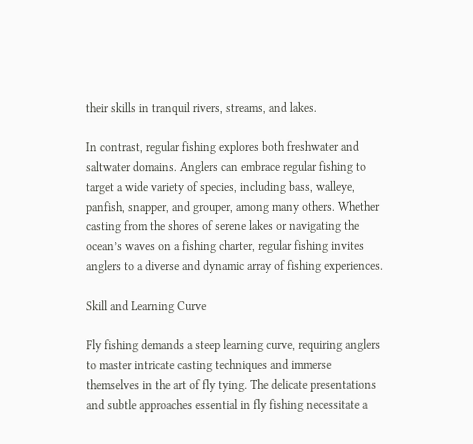their skills in tranquil rivers, streams, and lakes.

In contrast, regular fishing explores both freshwater and saltwater domains. Anglers can embrace regular fishing to target a wide variety of species, including bass, walleye, panfish, snapper, and grouper, among many others. Whether casting from the shores of serene lakes or navigating the ocean’s waves on a fishing charter, regular fishing invites anglers to a diverse and dynamic array of fishing experiences.

Skill and Learning Curve

Fly fishing demands a steep learning curve, requiring anglers to master intricate casting techniques and immerse themselves in the art of fly tying. The delicate presentations and subtle approaches essential in fly fishing necessitate a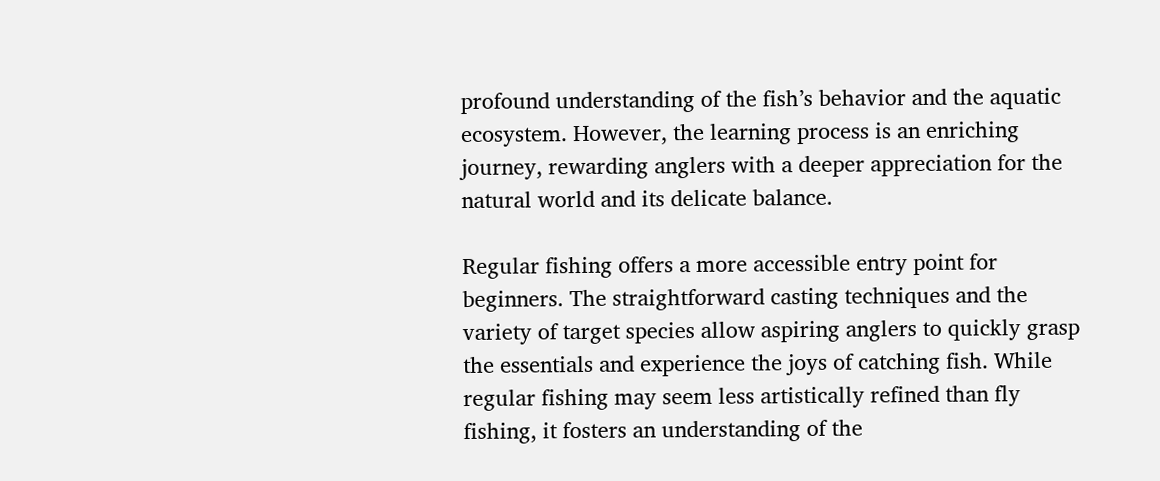profound understanding of the fish’s behavior and the aquatic ecosystem. However, the learning process is an enriching journey, rewarding anglers with a deeper appreciation for the natural world and its delicate balance.

Regular fishing offers a more accessible entry point for beginners. The straightforward casting techniques and the variety of target species allow aspiring anglers to quickly grasp the essentials and experience the joys of catching fish. While regular fishing may seem less artistically refined than fly fishing, it fosters an understanding of the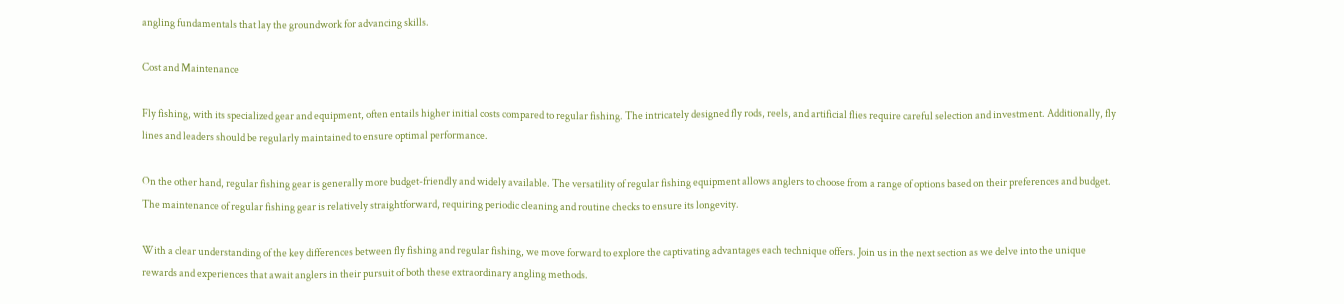angling fundamentals that lay the groundwork for advancing skills.

Cost and Maintenance

Fly fishing, with its specialized gear and equipment, often entails higher initial costs compared to regular fishing. The intricately designed fly rods, reels, and artificial flies require careful selection and investment. Additionally, fly lines and leaders should be regularly maintained to ensure optimal performance.

On the other hand, regular fishing gear is generally more budget-friendly and widely available. The versatility of regular fishing equipment allows anglers to choose from a range of options based on their preferences and budget. The maintenance of regular fishing gear is relatively straightforward, requiring periodic cleaning and routine checks to ensure its longevity.

With a clear understanding of the key differences between fly fishing and regular fishing, we move forward to explore the captivating advantages each technique offers. Join us in the next section as we delve into the unique rewards and experiences that await anglers in their pursuit of both these extraordinary angling methods.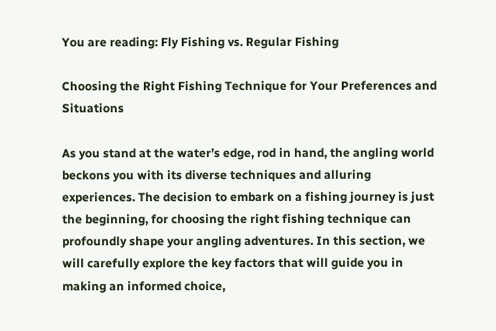You are reading: Fly Fishing vs. Regular Fishing

Choosing the Right Fishing Technique for Your Preferences and Situations

As you stand at the water’s edge, rod in hand, the angling world beckons you with its diverse techniques and alluring experiences. The decision to embark on a fishing journey is just the beginning, for choosing the right fishing technique can profoundly shape your angling adventures. In this section, we will carefully explore the key factors that will guide you in making an informed choice,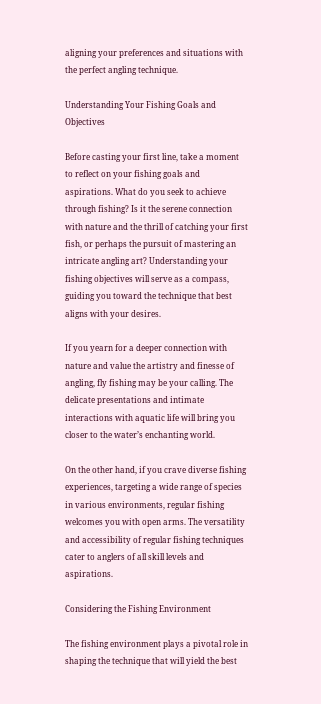aligning your preferences and situations with the perfect angling technique.

Understanding Your Fishing Goals and Objectives

Before casting your first line, take a moment to reflect on your fishing goals and aspirations. What do you seek to achieve through fishing? Is it the serene connection with nature and the thrill of catching your first fish, or perhaps the pursuit of mastering an intricate angling art? Understanding your fishing objectives will serve as a compass, guiding you toward the technique that best aligns with your desires.

If you yearn for a deeper connection with nature and value the artistry and finesse of angling, fly fishing may be your calling. The delicate presentations and intimate interactions with aquatic life will bring you closer to the water’s enchanting world.

On the other hand, if you crave diverse fishing experiences, targeting a wide range of species in various environments, regular fishing welcomes you with open arms. The versatility and accessibility of regular fishing techniques cater to anglers of all skill levels and aspirations.

Considering the Fishing Environment

The fishing environment plays a pivotal role in shaping the technique that will yield the best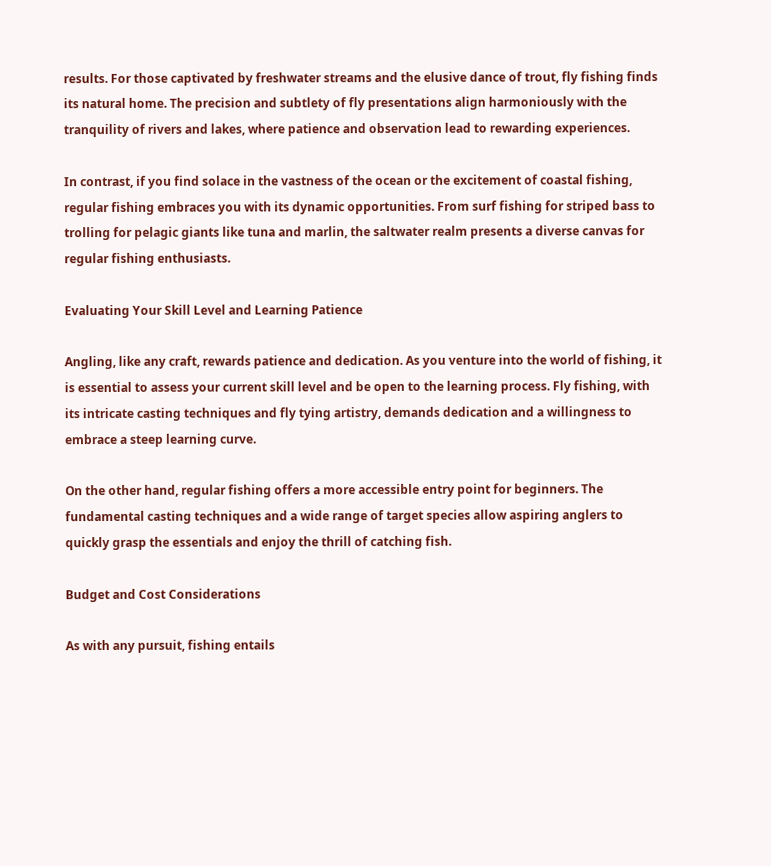results. For those captivated by freshwater streams and the elusive dance of trout, fly fishing finds its natural home. The precision and subtlety of fly presentations align harmoniously with the tranquility of rivers and lakes, where patience and observation lead to rewarding experiences.

In contrast, if you find solace in the vastness of the ocean or the excitement of coastal fishing, regular fishing embraces you with its dynamic opportunities. From surf fishing for striped bass to trolling for pelagic giants like tuna and marlin, the saltwater realm presents a diverse canvas for regular fishing enthusiasts.

Evaluating Your Skill Level and Learning Patience

Angling, like any craft, rewards patience and dedication. As you venture into the world of fishing, it is essential to assess your current skill level and be open to the learning process. Fly fishing, with its intricate casting techniques and fly tying artistry, demands dedication and a willingness to embrace a steep learning curve.

On the other hand, regular fishing offers a more accessible entry point for beginners. The fundamental casting techniques and a wide range of target species allow aspiring anglers to quickly grasp the essentials and enjoy the thrill of catching fish.

Budget and Cost Considerations

As with any pursuit, fishing entails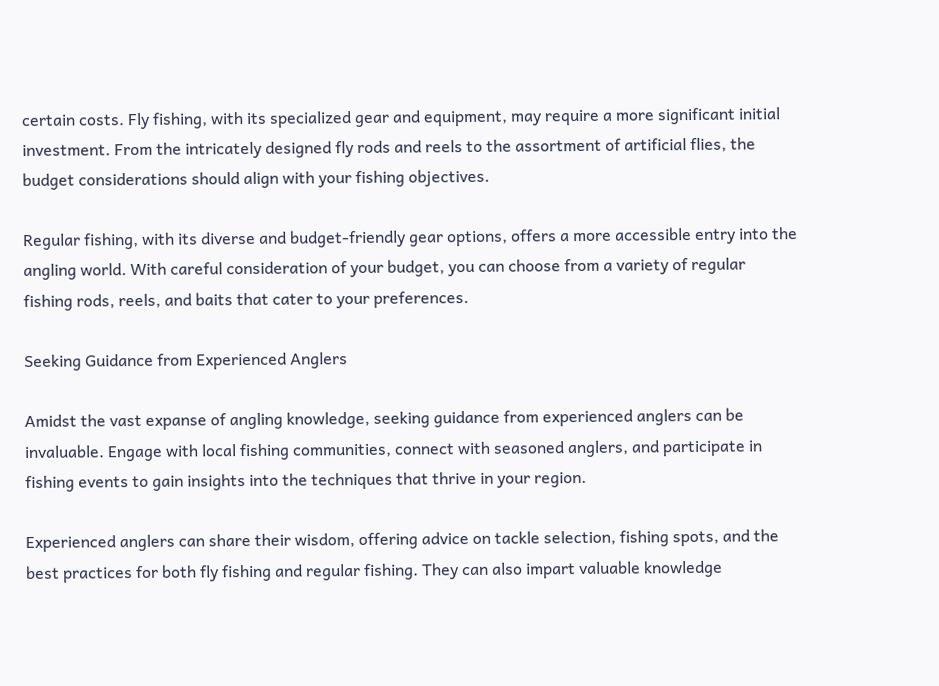certain costs. Fly fishing, with its specialized gear and equipment, may require a more significant initial investment. From the intricately designed fly rods and reels to the assortment of artificial flies, the budget considerations should align with your fishing objectives.

Regular fishing, with its diverse and budget-friendly gear options, offers a more accessible entry into the angling world. With careful consideration of your budget, you can choose from a variety of regular fishing rods, reels, and baits that cater to your preferences.

Seeking Guidance from Experienced Anglers

Amidst the vast expanse of angling knowledge, seeking guidance from experienced anglers can be invaluable. Engage with local fishing communities, connect with seasoned anglers, and participate in fishing events to gain insights into the techniques that thrive in your region.

Experienced anglers can share their wisdom, offering advice on tackle selection, fishing spots, and the best practices for both fly fishing and regular fishing. They can also impart valuable knowledge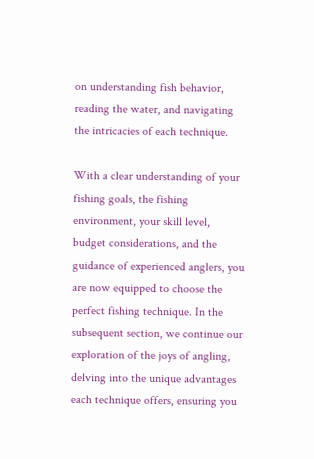on understanding fish behavior, reading the water, and navigating the intricacies of each technique.

With a clear understanding of your fishing goals, the fishing environment, your skill level, budget considerations, and the guidance of experienced anglers, you are now equipped to choose the perfect fishing technique. In the subsequent section, we continue our exploration of the joys of angling, delving into the unique advantages each technique offers, ensuring you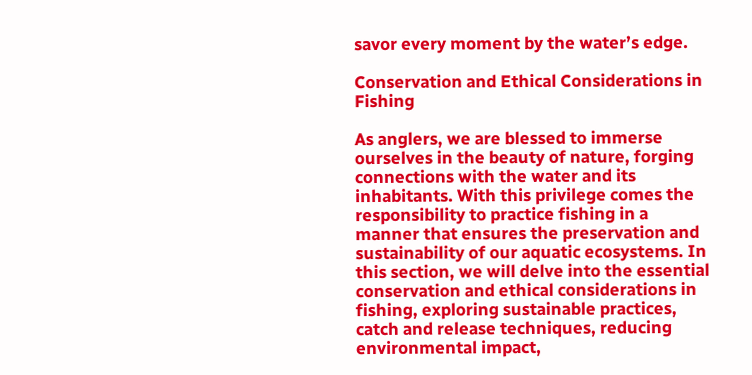savor every moment by the water’s edge.

Conservation and Ethical Considerations in Fishing

As anglers, we are blessed to immerse ourselves in the beauty of nature, forging connections with the water and its inhabitants. With this privilege comes the responsibility to practice fishing in a manner that ensures the preservation and sustainability of our aquatic ecosystems. In this section, we will delve into the essential conservation and ethical considerations in fishing, exploring sustainable practices, catch and release techniques, reducing environmental impact,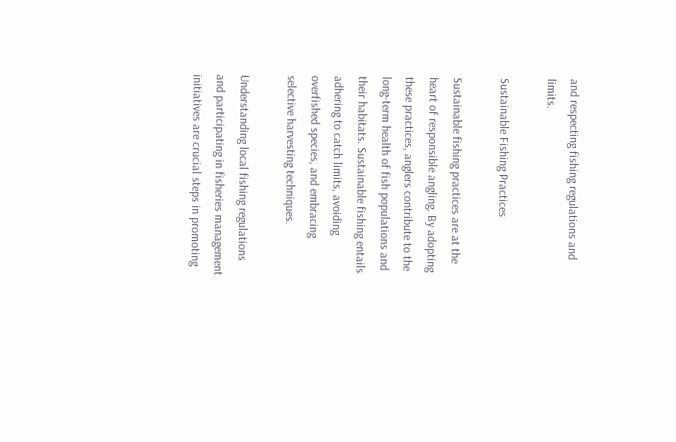and respecting fishing regulations and limits.

Sustainable Fishing Practices

Sustainable fishing practices are at the heart of responsible angling. By adopting these practices, anglers contribute to the long-term health of fish populations and their habitats. Sustainable fishing entails adhering to catch limits, avoiding overfished species, and embracing selective harvesting techniques.

Understanding local fishing regulations and participating in fisheries management initiatives are crucial steps in promoting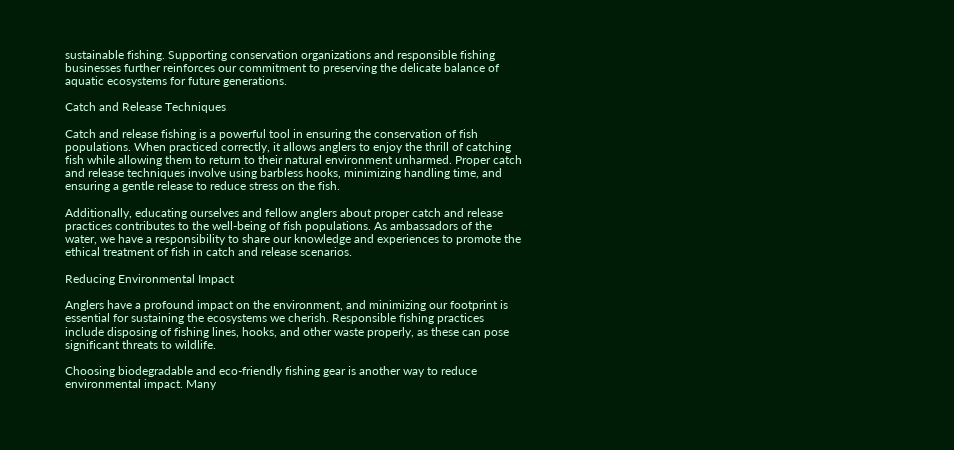sustainable fishing. Supporting conservation organizations and responsible fishing businesses further reinforces our commitment to preserving the delicate balance of aquatic ecosystems for future generations.

Catch and Release Techniques

Catch and release fishing is a powerful tool in ensuring the conservation of fish populations. When practiced correctly, it allows anglers to enjoy the thrill of catching fish while allowing them to return to their natural environment unharmed. Proper catch and release techniques involve using barbless hooks, minimizing handling time, and ensuring a gentle release to reduce stress on the fish.

Additionally, educating ourselves and fellow anglers about proper catch and release practices contributes to the well-being of fish populations. As ambassadors of the water, we have a responsibility to share our knowledge and experiences to promote the ethical treatment of fish in catch and release scenarios.

Reducing Environmental Impact

Anglers have a profound impact on the environment, and minimizing our footprint is essential for sustaining the ecosystems we cherish. Responsible fishing practices include disposing of fishing lines, hooks, and other waste properly, as these can pose significant threats to wildlife.

Choosing biodegradable and eco-friendly fishing gear is another way to reduce environmental impact. Many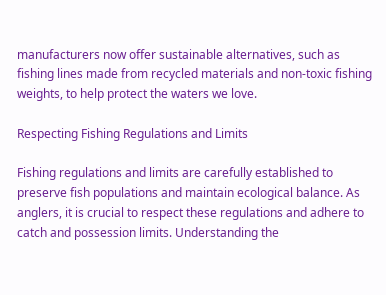manufacturers now offer sustainable alternatives, such as fishing lines made from recycled materials and non-toxic fishing weights, to help protect the waters we love.

Respecting Fishing Regulations and Limits

Fishing regulations and limits are carefully established to preserve fish populations and maintain ecological balance. As anglers, it is crucial to respect these regulations and adhere to catch and possession limits. Understanding the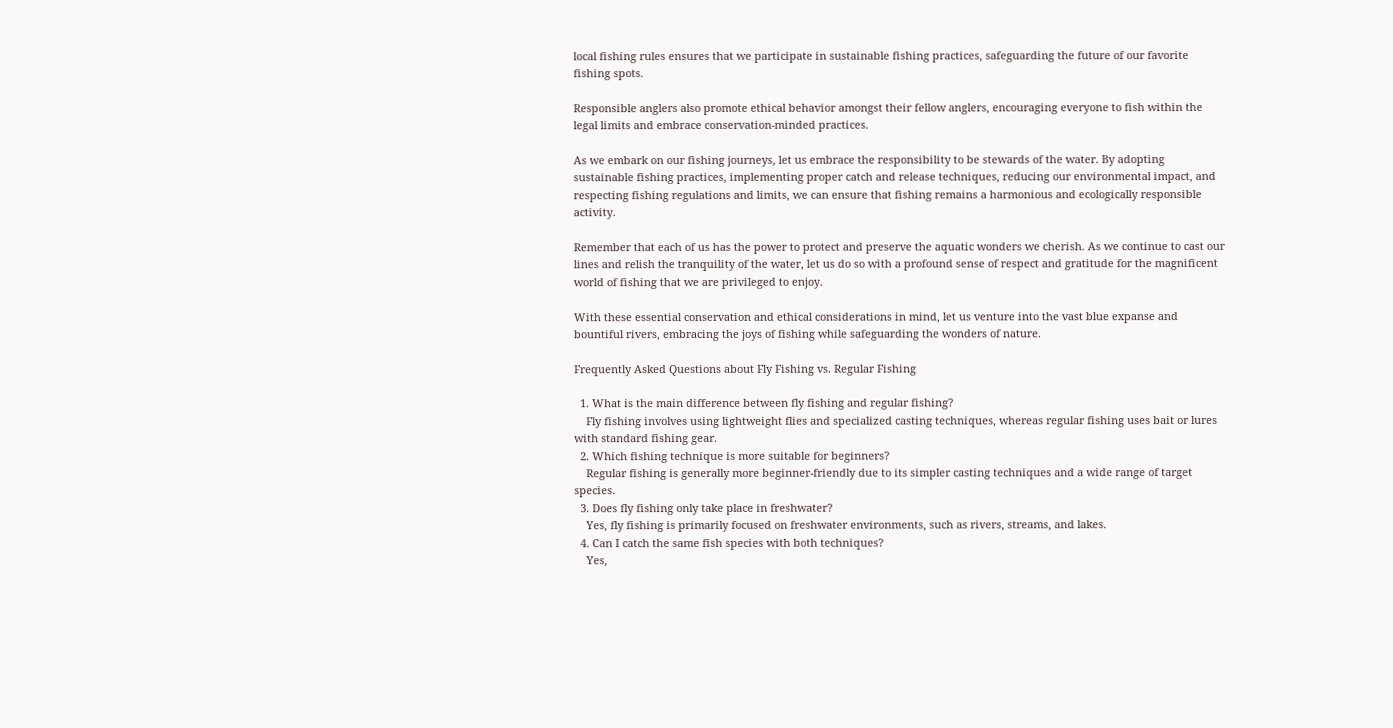local fishing rules ensures that we participate in sustainable fishing practices, safeguarding the future of our favorite fishing spots.

Responsible anglers also promote ethical behavior amongst their fellow anglers, encouraging everyone to fish within the legal limits and embrace conservation-minded practices.

As we embark on our fishing journeys, let us embrace the responsibility to be stewards of the water. By adopting sustainable fishing practices, implementing proper catch and release techniques, reducing our environmental impact, and respecting fishing regulations and limits, we can ensure that fishing remains a harmonious and ecologically responsible activity.

Remember that each of us has the power to protect and preserve the aquatic wonders we cherish. As we continue to cast our lines and relish the tranquility of the water, let us do so with a profound sense of respect and gratitude for the magnificent world of fishing that we are privileged to enjoy.

With these essential conservation and ethical considerations in mind, let us venture into the vast blue expanse and bountiful rivers, embracing the joys of fishing while safeguarding the wonders of nature.

Frequently Asked Questions about Fly Fishing vs. Regular Fishing

  1. What is the main difference between fly fishing and regular fishing?
    Fly fishing involves using lightweight flies and specialized casting techniques, whereas regular fishing uses bait or lures with standard fishing gear.
  2. Which fishing technique is more suitable for beginners?
    Regular fishing is generally more beginner-friendly due to its simpler casting techniques and a wide range of target species.
  3. Does fly fishing only take place in freshwater?
    Yes, fly fishing is primarily focused on freshwater environments, such as rivers, streams, and lakes.
  4. Can I catch the same fish species with both techniques?
    Yes,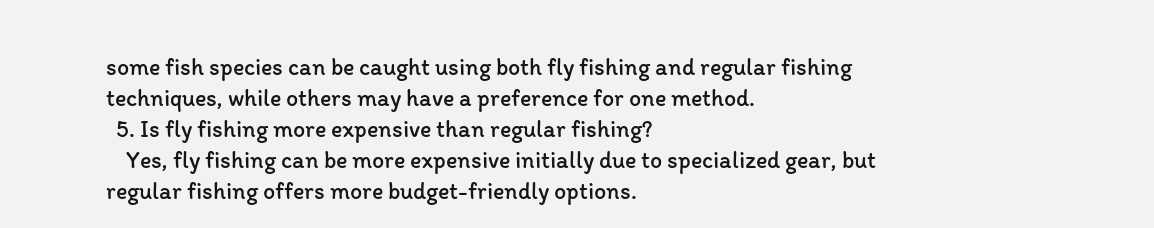some fish species can be caught using both fly fishing and regular fishing techniques, while others may have a preference for one method.
  5. Is fly fishing more expensive than regular fishing?
    Yes, fly fishing can be more expensive initially due to specialized gear, but regular fishing offers more budget-friendly options.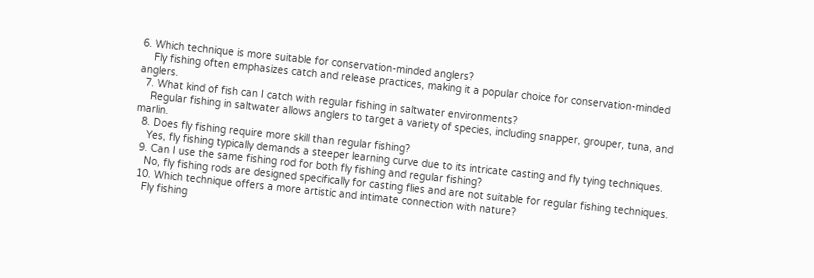6. Which technique is more suitable for conservation-minded anglers?
    Fly fishing often emphasizes catch and release practices, making it a popular choice for conservation-minded anglers.
  7. What kind of fish can I catch with regular fishing in saltwater environments?
    Regular fishing in saltwater allows anglers to target a variety of species, including snapper, grouper, tuna, and marlin.
  8. Does fly fishing require more skill than regular fishing?
    Yes, fly fishing typically demands a steeper learning curve due to its intricate casting and fly tying techniques.
  9. Can I use the same fishing rod for both fly fishing and regular fishing?
    No, fly fishing rods are designed specifically for casting flies and are not suitable for regular fishing techniques.
  10. Which technique offers a more artistic and intimate connection with nature?
    Fly fishing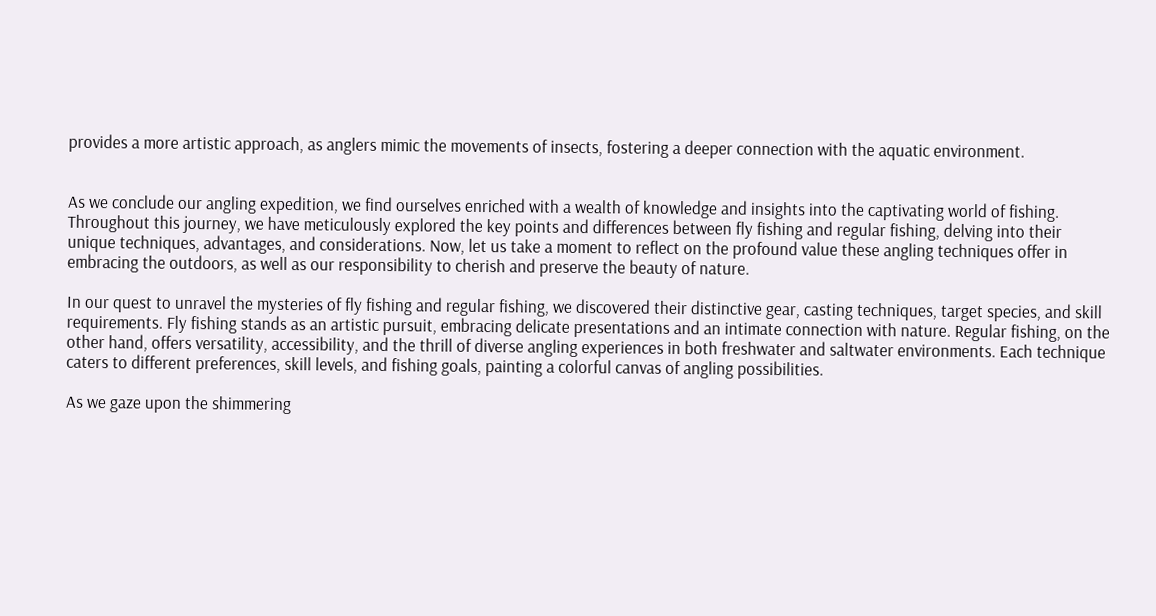provides a more artistic approach, as anglers mimic the movements of insects, fostering a deeper connection with the aquatic environment.


As we conclude our angling expedition, we find ourselves enriched with a wealth of knowledge and insights into the captivating world of fishing. Throughout this journey, we have meticulously explored the key points and differences between fly fishing and regular fishing, delving into their unique techniques, advantages, and considerations. Now, let us take a moment to reflect on the profound value these angling techniques offer in embracing the outdoors, as well as our responsibility to cherish and preserve the beauty of nature.

In our quest to unravel the mysteries of fly fishing and regular fishing, we discovered their distinctive gear, casting techniques, target species, and skill requirements. Fly fishing stands as an artistic pursuit, embracing delicate presentations and an intimate connection with nature. Regular fishing, on the other hand, offers versatility, accessibility, and the thrill of diverse angling experiences in both freshwater and saltwater environments. Each technique caters to different preferences, skill levels, and fishing goals, painting a colorful canvas of angling possibilities.

As we gaze upon the shimmering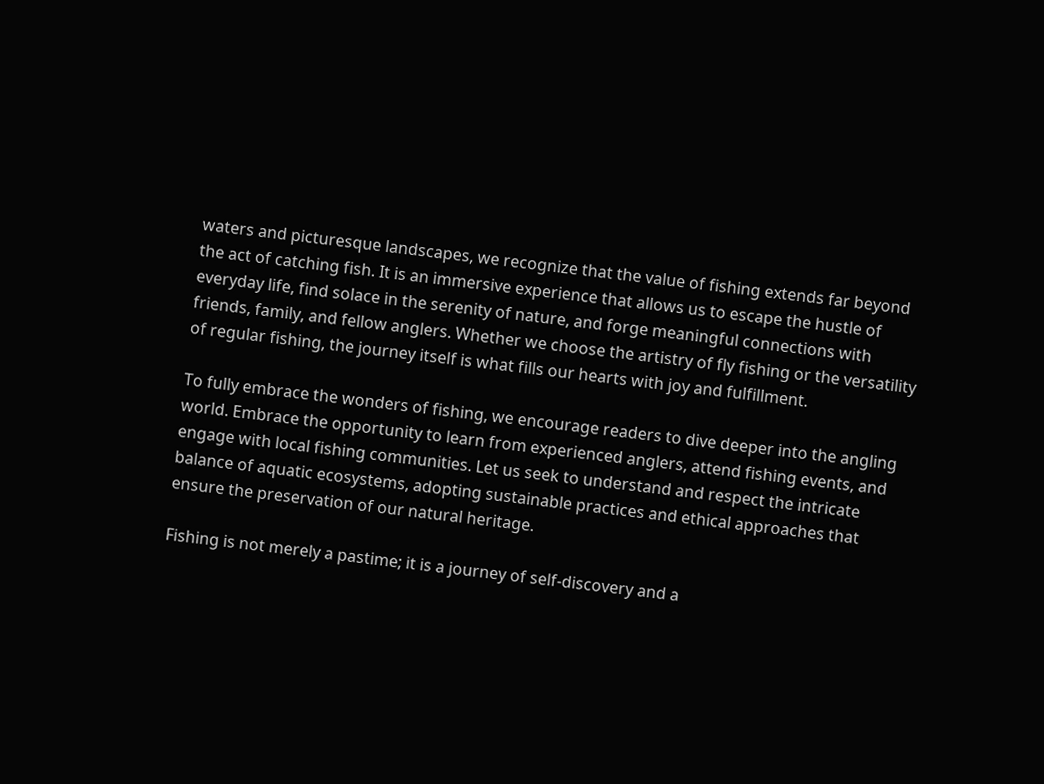waters and picturesque landscapes, we recognize that the value of fishing extends far beyond the act of catching fish. It is an immersive experience that allows us to escape the hustle of everyday life, find solace in the serenity of nature, and forge meaningful connections with friends, family, and fellow anglers. Whether we choose the artistry of fly fishing or the versatility of regular fishing, the journey itself is what fills our hearts with joy and fulfillment.

To fully embrace the wonders of fishing, we encourage readers to dive deeper into the angling world. Embrace the opportunity to learn from experienced anglers, attend fishing events, and engage with local fishing communities. Let us seek to understand and respect the intricate balance of aquatic ecosystems, adopting sustainable practices and ethical approaches that ensure the preservation of our natural heritage.

Fishing is not merely a pastime; it is a journey of self-discovery and a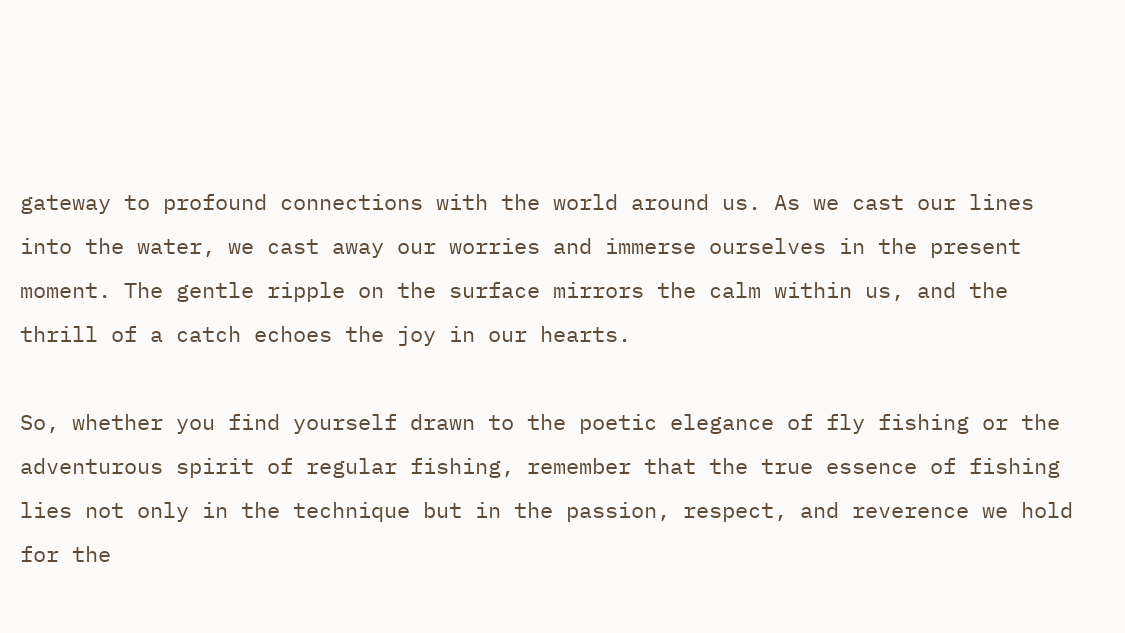gateway to profound connections with the world around us. As we cast our lines into the water, we cast away our worries and immerse ourselves in the present moment. The gentle ripple on the surface mirrors the calm within us, and the thrill of a catch echoes the joy in our hearts.

So, whether you find yourself drawn to the poetic elegance of fly fishing or the adventurous spirit of regular fishing, remember that the true essence of fishing lies not only in the technique but in the passion, respect, and reverence we hold for the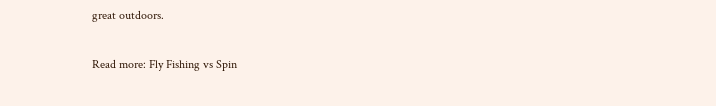great outdoors.

Read more: Fly Fishing vs Spin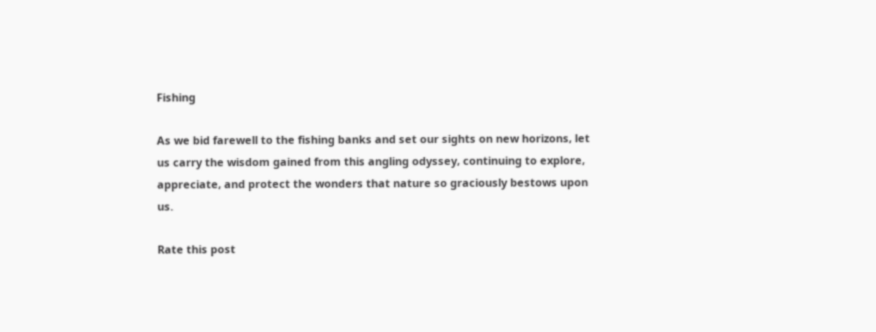Fishing

As we bid farewell to the fishing banks and set our sights on new horizons, let us carry the wisdom gained from this angling odyssey, continuing to explore, appreciate, and protect the wonders that nature so graciously bestows upon us.

Rate this post